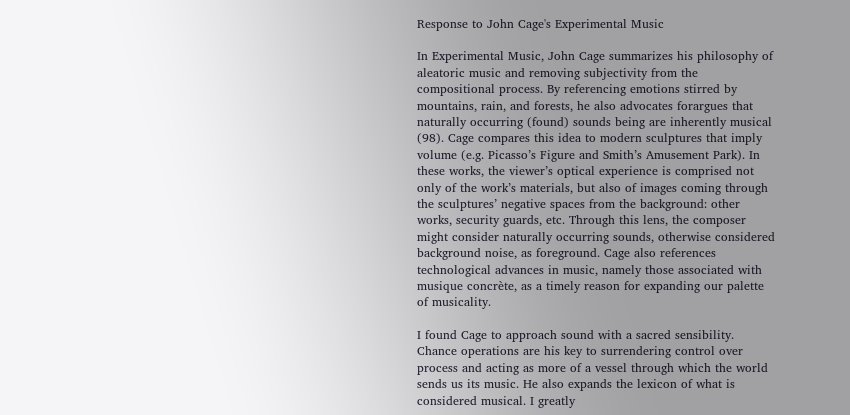Response to John Cage's Experimental Music

In Experimental Music, John Cage summarizes his philosophy of aleatoric music and removing subjectivity from the compositional process. By referencing emotions stirred by mountains, rain, and forests, he also advocates forargues that naturally occurring (found) sounds being are inherently musical (98). Cage compares this idea to modern sculptures that imply volume (e.g. Picasso’s Figure and Smith’s Amusement Park). In these works, the viewer’s optical experience is comprised not only of the work’s materials, but also of images coming through the sculptures’ negative spaces from the background: other works, security guards, etc. Through this lens, the composer might consider naturally occurring sounds, otherwise considered background noise, as foreground. Cage also references technological advances in music, namely those associated with musique concrète, as a timely reason for expanding our palette of musicality.

I found Cage to approach sound with a sacred sensibility. Chance operations are his key to surrendering control over process and acting as more of a vessel through which the world sends us its music. He also expands the lexicon of what is considered musical. I greatly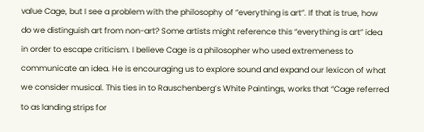value Cage, but I see a problem with the philosophy of “everything is art”. If that is true, how do we distinguish art from non-art? Some artists might reference this “everything is art” idea in order to escape criticism. I believe Cage is a philosopher who used extremeness to communicate an idea. He is encouraging us to explore sound and expand our lexicon of what we consider musical. This ties in to Rauschenberg’s White Paintings, works that “Cage referred to as landing strips for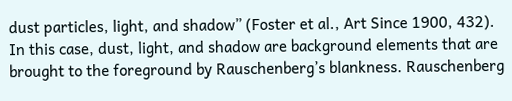dust particles, light, and shadow” (Foster et al., Art Since 1900, 432). In this case, dust, light, and shadow are background elements that are brought to the foreground by Rauschenberg’s blankness. Rauschenberg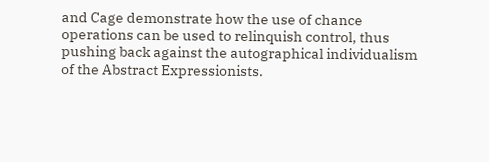and Cage demonstrate how the use of chance operations can be used to relinquish control, thus pushing back against the autographical individualism of the Abstract Expressionists.